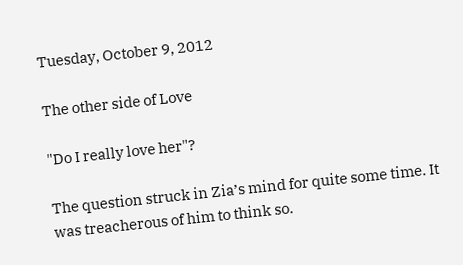Tuesday, October 9, 2012

The other side of Love

"Do I really love her"?

The question struck in Zia’s mind for quite some time. It was treacherous of him to think so.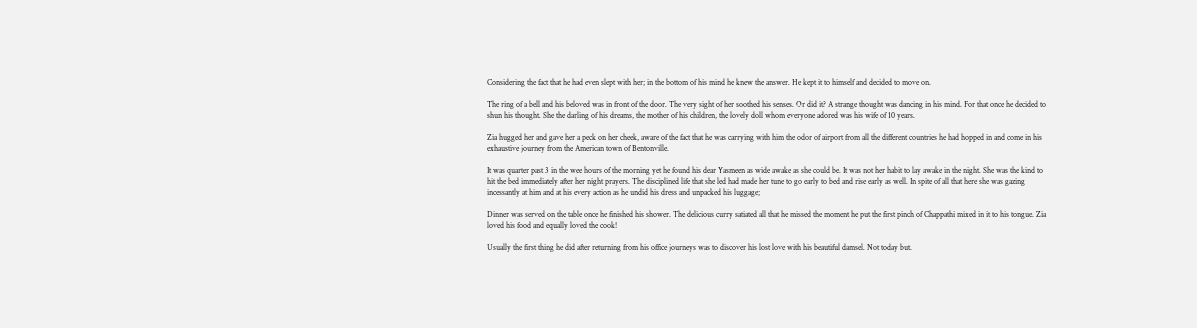Considering the fact that he had even slept with her; in the bottom of his mind he knew the answer. He kept it to himself and decided to move on.

The ring of a bell and his beloved was in front of the door. The very sight of her soothed his senses. Or did it? A strange thought was dancing in his mind. For that once he decided to shun his thought. She the darling of his dreams, the mother of his children, the lovely doll whom everyone adored was his wife of 10 years.

Zia hugged her and gave her a peck on her cheek, aware of the fact that he was carrying with him the odor of airport from all the different countries he had hopped in and come in his exhaustive journey from the American town of Bentonville.

It was quarter past 3 in the wee hours of the morning yet he found his dear Yasmeen as wide awake as she could be. It was not her habit to lay awake in the night. She was the kind to hit the bed immediately after her night prayers. The disciplined life that she led had made her tune to go early to bed and rise early as well. In spite of all that here she was gazing incessantly at him and at his every action as he undid his dress and unpacked his luggage;

Dinner was served on the table once he finished his shower. The delicious curry satiated all that he missed the moment he put the first pinch of Chappathi mixed in it to his tongue. Zia loved his food and equally loved the cook!

Usually the first thing he did after returning from his office journeys was to discover his lost love with his beautiful damsel. Not today but.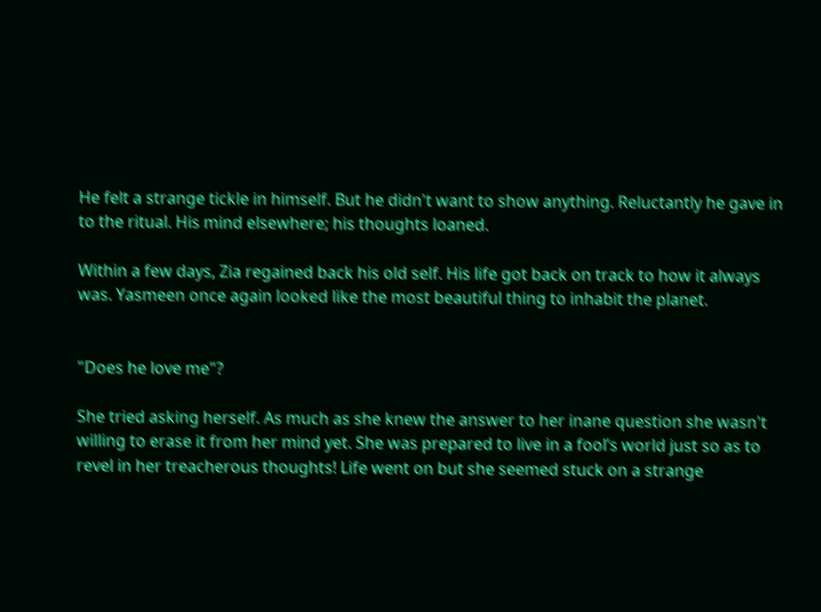He felt a strange tickle in himself. But he didn't want to show anything. Reluctantly he gave in to the ritual. His mind elsewhere; his thoughts loaned.

Within a few days, Zia regained back his old self. His life got back on track to how it always was. Yasmeen once again looked like the most beautiful thing to inhabit the planet.


"Does he love me"?

She tried asking herself. As much as she knew the answer to her inane question she wasn't willing to erase it from her mind yet. She was prepared to live in a fool’s world just so as to revel in her treacherous thoughts! Life went on but she seemed stuck on a strange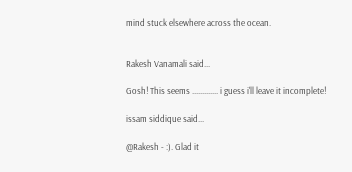mind stuck elsewhere across the ocean.


Rakesh Vanamali said...

Gosh! This seems ............. i guess i'll leave it incomplete!

issam siddique said...

@Rakesh - :). Glad it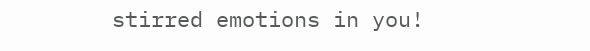stirred emotions in you!